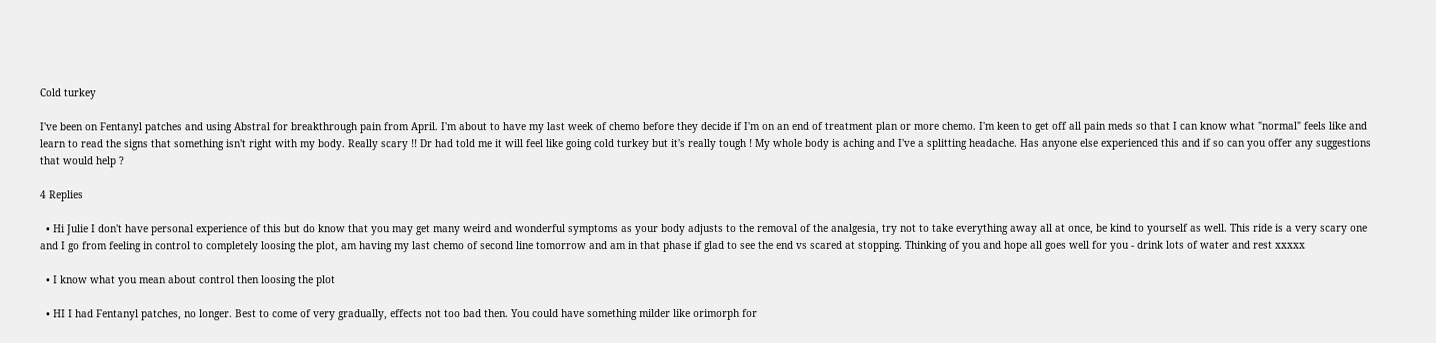Cold turkey

I've been on Fentanyl patches and using Abstral for breakthrough pain from April. I'm about to have my last week of chemo before they decide if I'm on an end of treatment plan or more chemo. I'm keen to get off all pain meds so that I can know what "normal" feels like and learn to read the signs that something isn't right with my body. Really scary !! Dr had told me it will feel like going cold turkey but it's really tough ! My whole body is aching and I've a splitting headache. Has anyone else experienced this and if so can you offer any suggestions that would help ?

4 Replies

  • Hi Julie I don't have personal experience of this but do know that you may get many weird and wonderful symptoms as your body adjusts to the removal of the analgesia, try not to take everything away all at once, be kind to yourself as well. This ride is a very scary one and I go from feeling in control to completely loosing the plot, am having my last chemo of second line tomorrow and am in that phase if glad to see the end vs scared at stopping. Thinking of you and hope all goes well for you - drink lots of water and rest xxxxx

  • I know what you mean about control then loosing the plot

  • HI I had Fentanyl patches, no longer. Best to come of very gradually, effects not too bad then. You could have something milder like orimorph for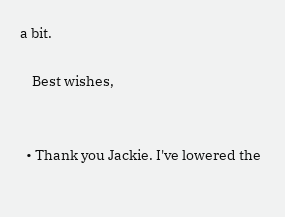a bit.

    Best wishes,


  • Thank you Jackie. I've lowered the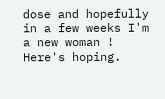dose and hopefully in a few weeks I'm a new woman ! Here's hoping.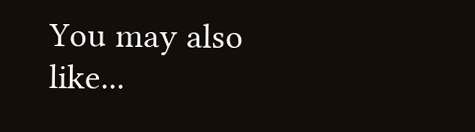You may also like...